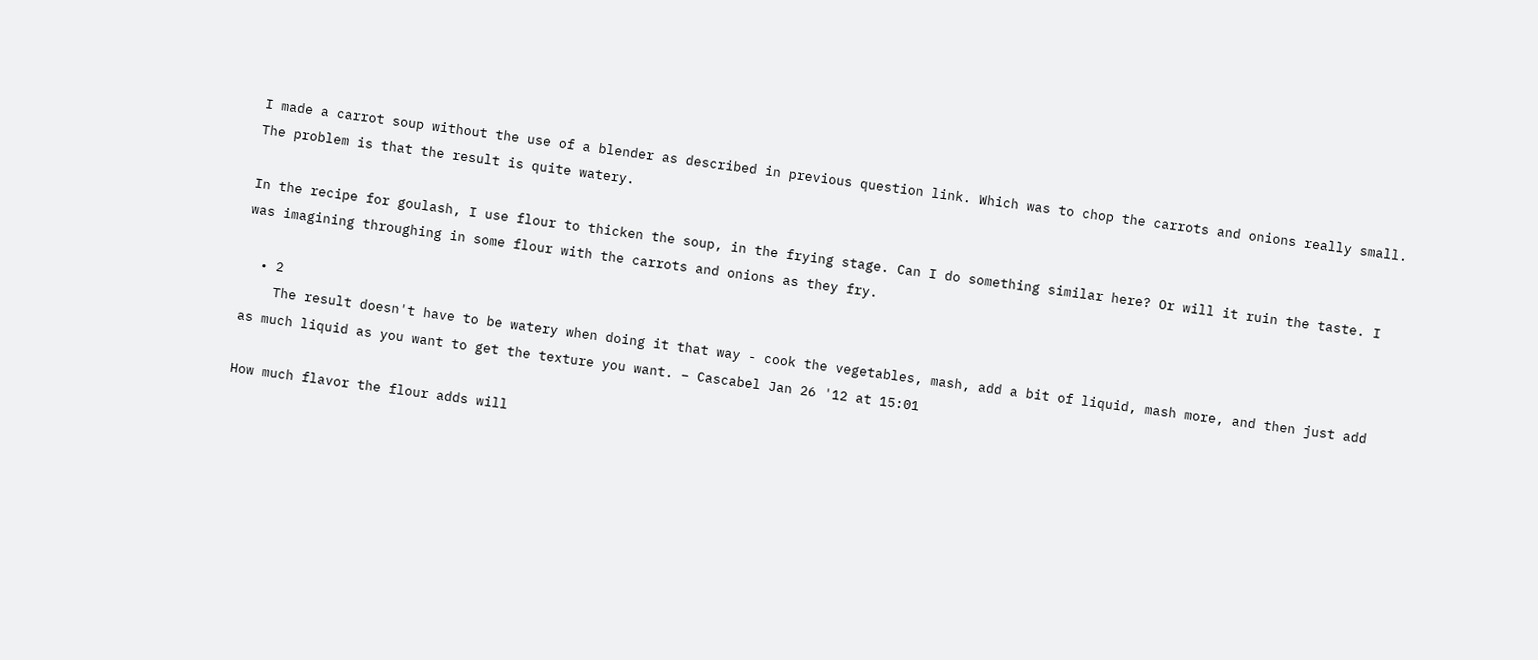I made a carrot soup without the use of a blender as described in previous question link. Which was to chop the carrots and onions really small. The problem is that the result is quite watery.

In the recipe for goulash, I use flour to thicken the soup, in the frying stage. Can I do something similar here? Or will it ruin the taste. I was imagining throughing in some flour with the carrots and onions as they fry.

  • 2
    The result doesn't have to be watery when doing it that way - cook the vegetables, mash, add a bit of liquid, mash more, and then just add as much liquid as you want to get the texture you want. – Cascabel Jan 26 '12 at 15:01

How much flavor the flour adds will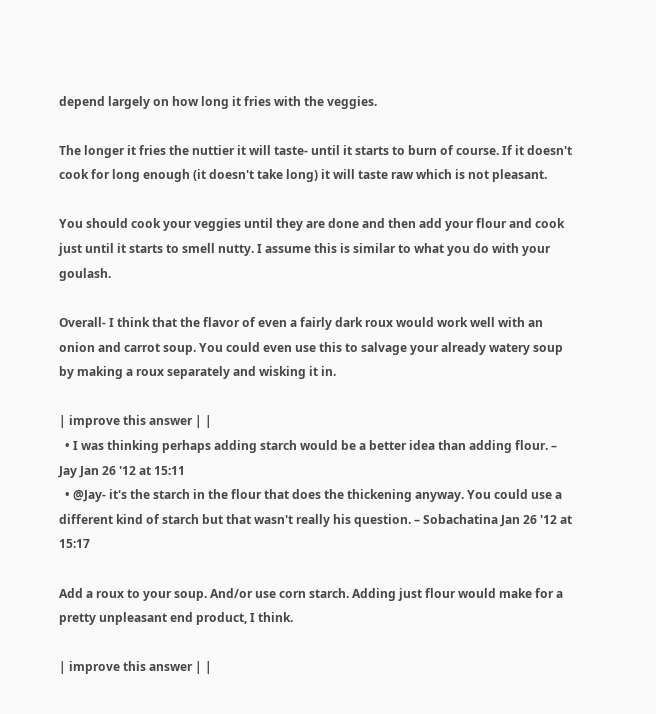depend largely on how long it fries with the veggies.

The longer it fries the nuttier it will taste- until it starts to burn of course. If it doesn't cook for long enough (it doesn't take long) it will taste raw which is not pleasant.

You should cook your veggies until they are done and then add your flour and cook just until it starts to smell nutty. I assume this is similar to what you do with your goulash.

Overall- I think that the flavor of even a fairly dark roux would work well with an onion and carrot soup. You could even use this to salvage your already watery soup by making a roux separately and wisking it in.

| improve this answer | |
  • I was thinking perhaps adding starch would be a better idea than adding flour. – Jay Jan 26 '12 at 15:11
  • @Jay- it's the starch in the flour that does the thickening anyway. You could use a different kind of starch but that wasn't really his question. – Sobachatina Jan 26 '12 at 15:17

Add a roux to your soup. And/or use corn starch. Adding just flour would make for a pretty unpleasant end product, I think.

| improve this answer | |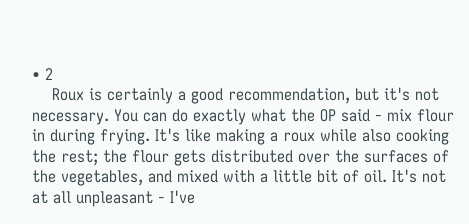• 2
    Roux is certainly a good recommendation, but it's not necessary. You can do exactly what the OP said - mix flour in during frying. It's like making a roux while also cooking the rest; the flour gets distributed over the surfaces of the vegetables, and mixed with a little bit of oil. It's not at all unpleasant - I've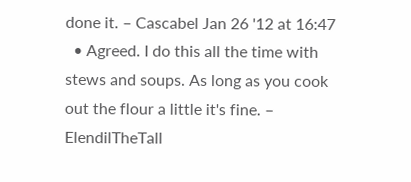done it. – Cascabel Jan 26 '12 at 16:47
  • Agreed. I do this all the time with stews and soups. As long as you cook out the flour a little it's fine. – ElendilTheTall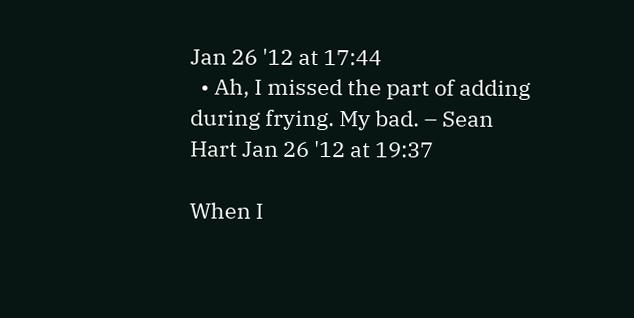Jan 26 '12 at 17:44
  • Ah, I missed the part of adding during frying. My bad. – Sean Hart Jan 26 '12 at 19:37

When I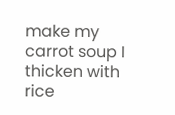make my carrot soup I thicken with rice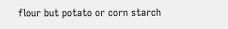flour but potato or corn starch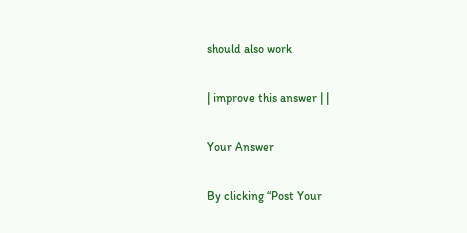should also work

| improve this answer | |

Your Answer

By clicking “Post Your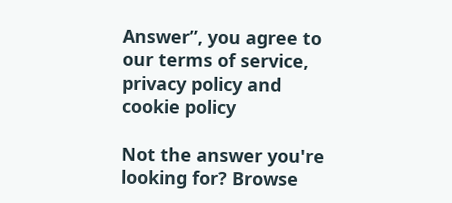Answer”, you agree to our terms of service, privacy policy and cookie policy

Not the answer you're looking for? Browse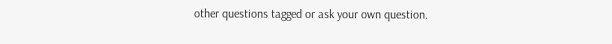other questions tagged or ask your own question.